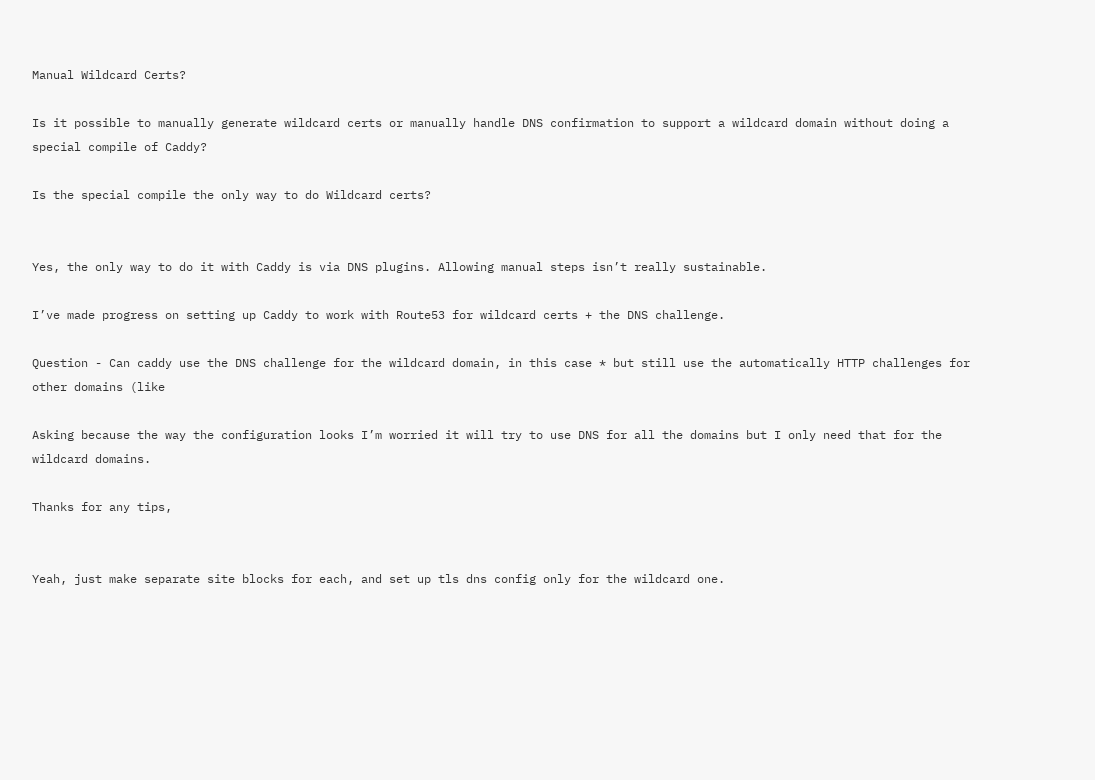Manual Wildcard Certs?

Is it possible to manually generate wildcard certs or manually handle DNS confirmation to support a wildcard domain without doing a special compile of Caddy?

Is the special compile the only way to do Wildcard certs?


Yes, the only way to do it with Caddy is via DNS plugins. Allowing manual steps isn’t really sustainable.

I’ve made progress on setting up Caddy to work with Route53 for wildcard certs + the DNS challenge.

Question - Can caddy use the DNS challenge for the wildcard domain, in this case * but still use the automatically HTTP challenges for other domains (like

Asking because the way the configuration looks I’m worried it will try to use DNS for all the domains but I only need that for the wildcard domains.

Thanks for any tips,


Yeah, just make separate site blocks for each, and set up tls dns config only for the wildcard one.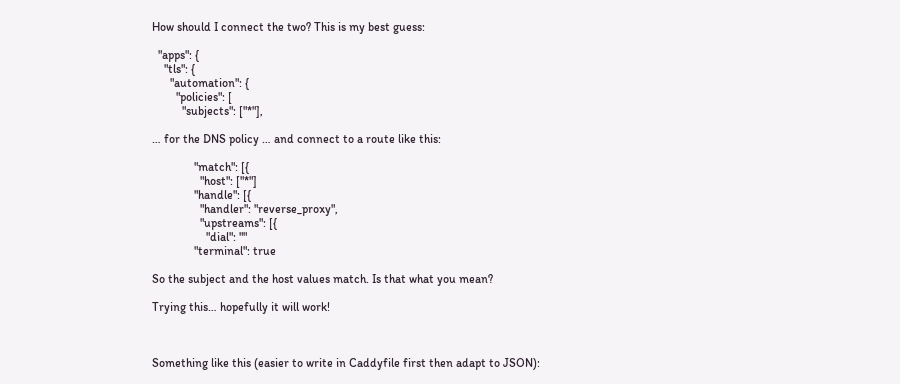How should I connect the two? This is my best guess:

  "apps": {
    "tls": {
      "automation": {
        "policies": [
          "subjects": ["*"],

… for the DNS policy … and connect to a route like this:

              "match": [{
                "host": ["*"]
              "handle": [{
                "handler": "reverse_proxy",
                "upstreams": [{
                  "dial": ""
              "terminal": true

So the subject and the host values match. Is that what you mean?

Trying this… hopefully it will work!



Something like this (easier to write in Caddyfile first then adapt to JSON):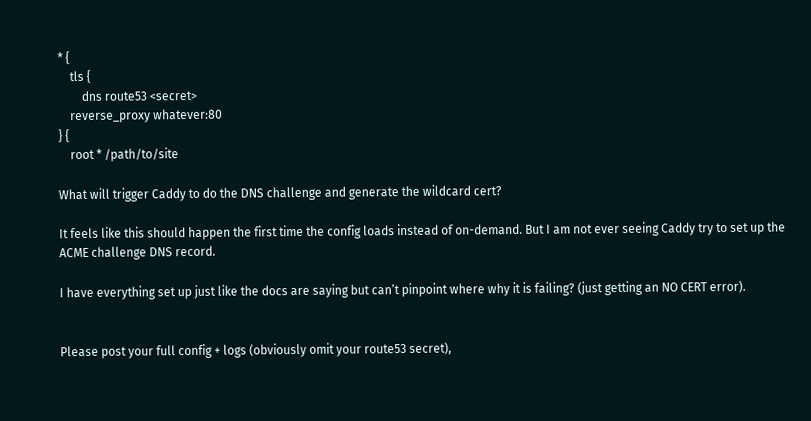* {
    tls {
        dns route53 <secret>
    reverse_proxy whatever:80
} {
    root * /path/to/site

What will trigger Caddy to do the DNS challenge and generate the wildcard cert?

It feels like this should happen the first time the config loads instead of on-demand. But I am not ever seeing Caddy try to set up the ACME challenge DNS record.

I have everything set up just like the docs are saying but can’t pinpoint where why it is failing? (just getting an NO CERT error).


Please post your full config + logs (obviously omit your route53 secret),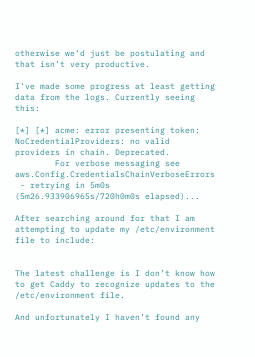otherwise we’d just be postulating and that isn’t very productive.

I’ve made some progress at least getting data from the logs. Currently seeing this:

[*] [*] acme: error presenting token: NoCredentialProviders: no valid providers in chain. Deprecated.
        For verbose messaging see aws.Config.CredentialsChainVerboseErrors
 - retrying in 5m0s (5m26.933906965s/720h0m0s elapsed)...

After searching around for that I am attempting to update my /etc/environment file to include:


The latest challenge is I don’t know how to get Caddy to recognize updates to the /etc/environment file.

And unfortunately I haven’t found any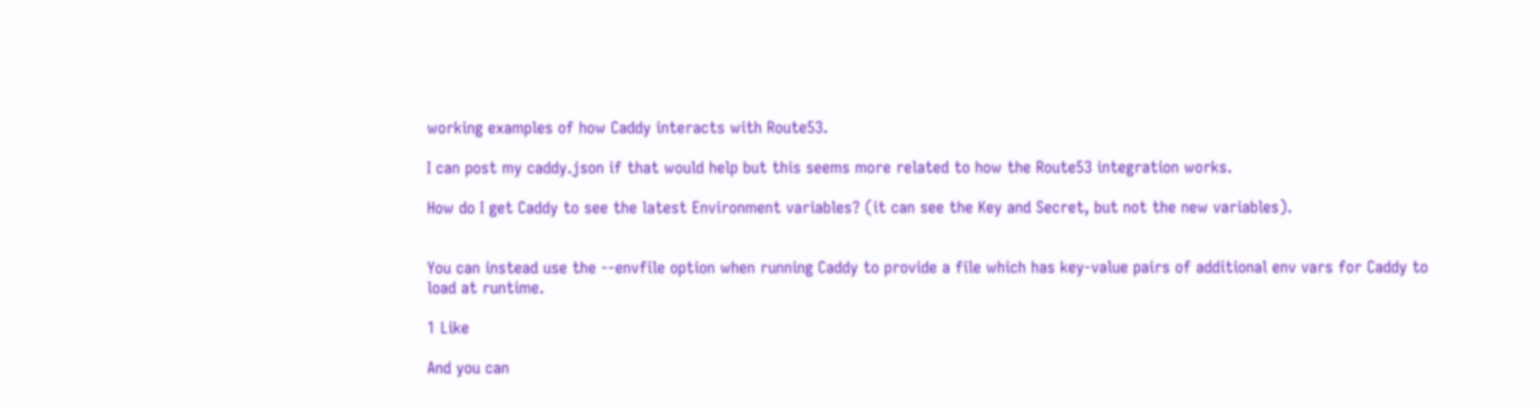working examples of how Caddy interacts with Route53.

I can post my caddy.json if that would help but this seems more related to how the Route53 integration works.

How do I get Caddy to see the latest Environment variables? (it can see the Key and Secret, but not the new variables).


You can instead use the --envfile option when running Caddy to provide a file which has key-value pairs of additional env vars for Caddy to load at runtime.

1 Like

And you can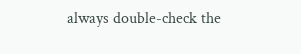always double-check the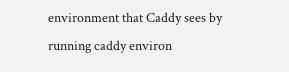environment that Caddy sees by running caddy environ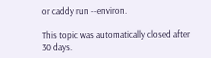or caddy run --environ.

This topic was automatically closed after 30 days.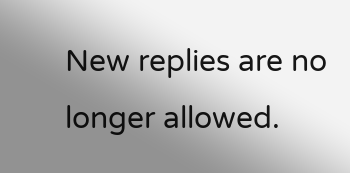New replies are no longer allowed.